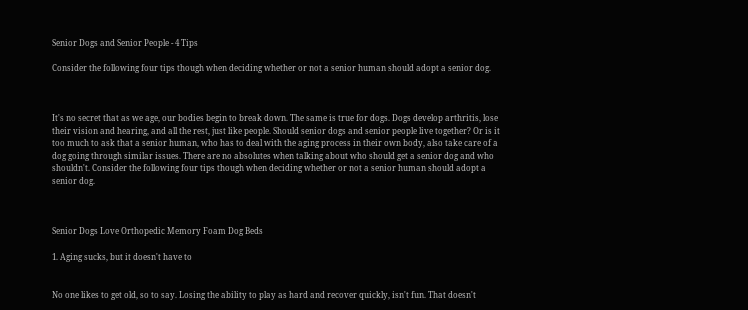Senior Dogs and Senior People - 4 Tips

Consider the following four tips though when deciding whether or not a senior human should adopt a senior dog.



It's no secret that as we age, our bodies begin to break down. The same is true for dogs. Dogs develop arthritis, lose their vision and hearing, and all the rest, just like people. Should senior dogs and senior people live together? Or is it too much to ask that a senior human, who has to deal with the aging process in their own body, also take care of a dog going through similar issues. There are no absolutes when talking about who should get a senior dog and who shouldn't. Consider the following four tips though when deciding whether or not a senior human should adopt a senior dog.



Senior Dogs Love Orthopedic Memory Foam Dog Beds

1. Aging sucks, but it doesn't have to


No one likes to get old, so to say. Losing the ability to play as hard and recover quickly, isn't fun. That doesn't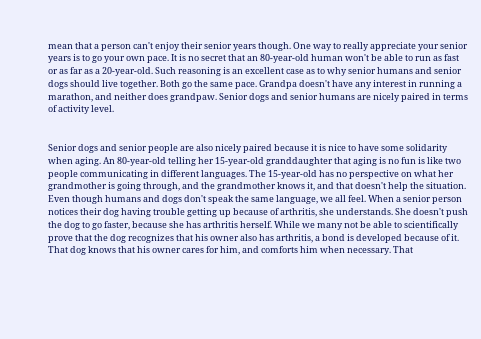mean that a person can't enjoy their senior years though. One way to really appreciate your senior years is to go your own pace. It is no secret that an 80-year-old human won't be able to run as fast or as far as a 20-year-old. Such reasoning is an excellent case as to why senior humans and senior dogs should live together. Both go the same pace. Grandpa doesn't have any interest in running a marathon, and neither does grandpaw. Senior dogs and senior humans are nicely paired in terms of activity level.


Senior dogs and senior people are also nicely paired because it is nice to have some solidarity when aging. An 80-year-old telling her 15-year-old granddaughter that aging is no fun is like two people communicating in different languages. The 15-year-old has no perspective on what her grandmother is going through, and the grandmother knows it, and that doesn't help the situation. Even though humans and dogs don't speak the same language, we all feel. When a senior person notices their dog having trouble getting up because of arthritis, she understands. She doesn't push the dog to go faster, because she has arthritis herself. While we many not be able to scientifically prove that the dog recognizes that his owner also has arthritis, a bond is developed because of it. That dog knows that his owner cares for him, and comforts him when necessary. That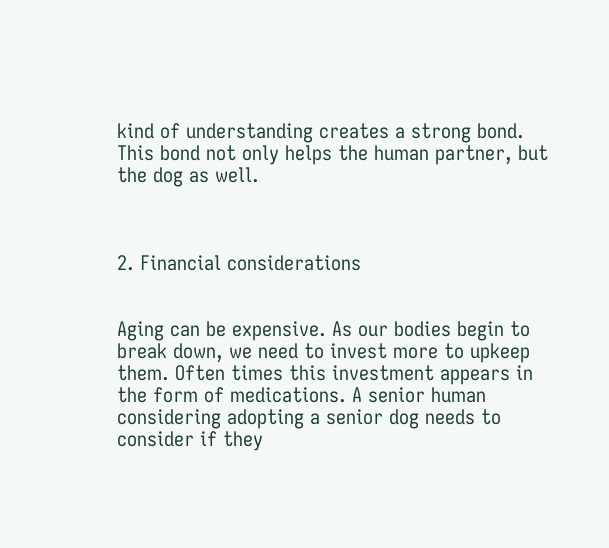kind of understanding creates a strong bond. This bond not only helps the human partner, but the dog as well.



2. Financial considerations


Aging can be expensive. As our bodies begin to break down, we need to invest more to upkeep them. Often times this investment appears in the form of medications. A senior human considering adopting a senior dog needs to consider if they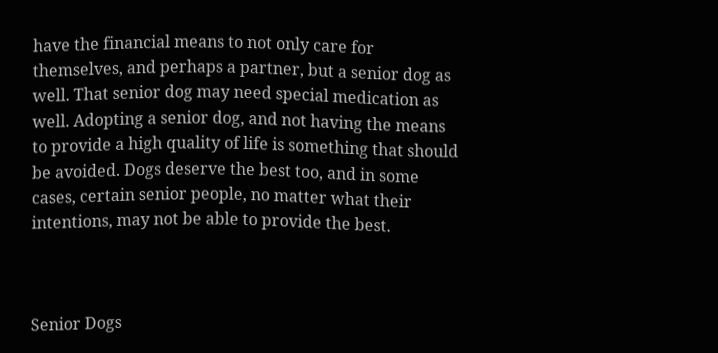have the financial means to not only care for themselves, and perhaps a partner, but a senior dog as well. That senior dog may need special medication as well. Adopting a senior dog, and not having the means to provide a high quality of life is something that should be avoided. Dogs deserve the best too, and in some cases, certain senior people, no matter what their intentions, may not be able to provide the best.



Senior Dogs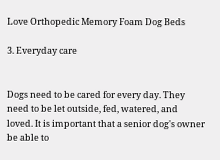Love Orthopedic Memory Foam Dog Beds

3. Everyday care


Dogs need to be cared for every day. They need to be let outside, fed, watered, and loved. It is important that a senior dog's owner be able to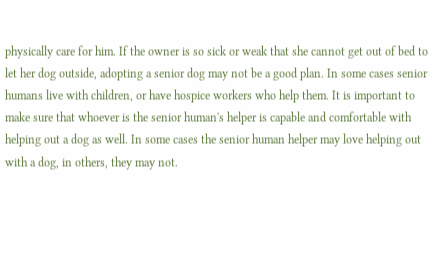physically care for him. If the owner is so sick or weak that she cannot get out of bed to let her dog outside, adopting a senior dog may not be a good plan. In some cases senior humans live with children, or have hospice workers who help them. It is important to make sure that whoever is the senior human's helper is capable and comfortable with helping out a dog as well. In some cases the senior human helper may love helping out with a dog, in others, they may not.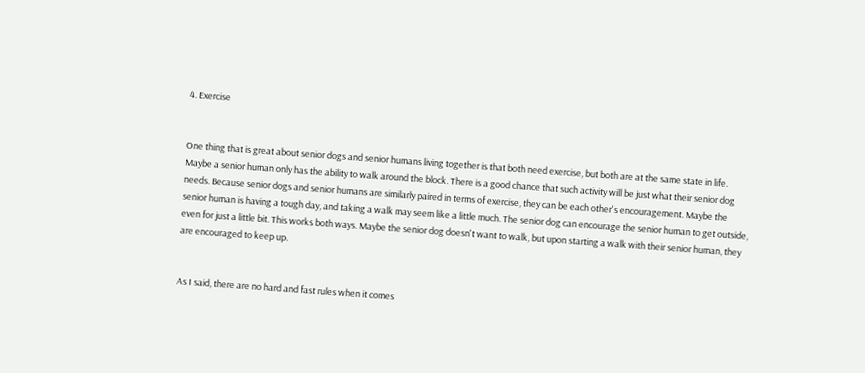4. Exercise


One thing that is great about senior dogs and senior humans living together is that both need exercise, but both are at the same state in life. Maybe a senior human only has the ability to walk around the block. There is a good chance that such activity will be just what their senior dog needs. Because senior dogs and senior humans are similarly paired in terms of exercise, they can be each other's encouragement. Maybe the senior human is having a tough day, and taking a walk may seem like a little much. The senior dog can encourage the senior human to get outside, even for just a little bit. This works both ways. Maybe the senior dog doesn't want to walk, but upon starting a walk with their senior human, they are encouraged to keep up.


As I said, there are no hard and fast rules when it comes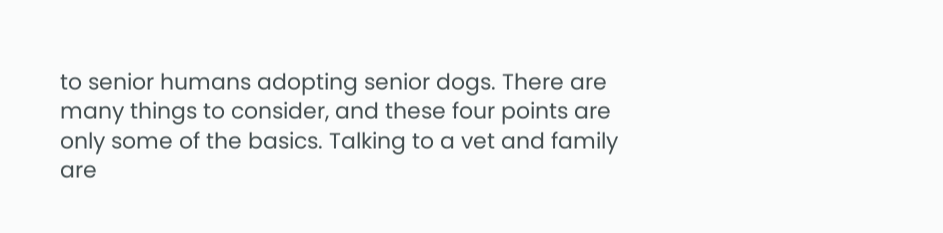to senior humans adopting senior dogs. There are many things to consider, and these four points are only some of the basics. Talking to a vet and family are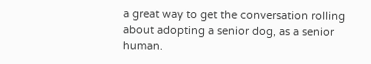a great way to get the conversation rolling about adopting a senior dog, as a senior human.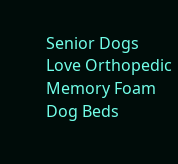Senior Dogs Love Orthopedic Memory Foam Dog Beds